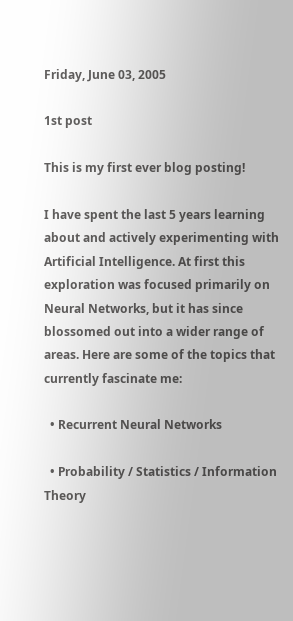Friday, June 03, 2005

1st post

This is my first ever blog posting!

I have spent the last 5 years learning about and actively experimenting with Artificial Intelligence. At first this exploration was focused primarily on Neural Networks, but it has since blossomed out into a wider range of areas. Here are some of the topics that currently fascinate me:

  • Recurrent Neural Networks

  • Probability / Statistics / Information Theory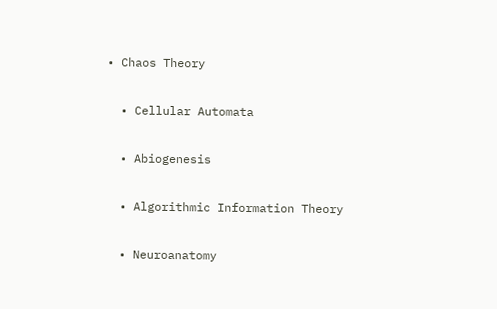• Chaos Theory

  • Cellular Automata

  • Abiogenesis

  • Algorithmic Information Theory

  • Neuroanatomy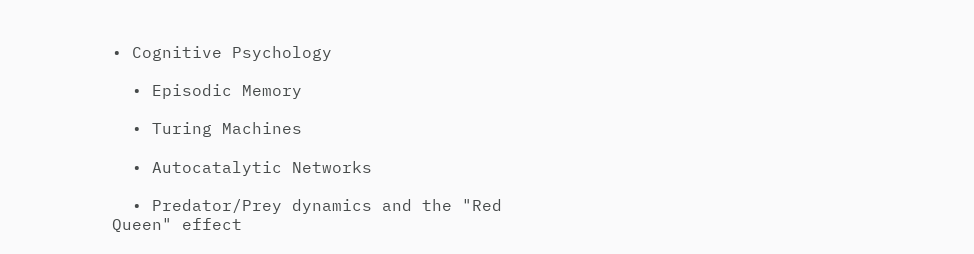• Cognitive Psychology

  • Episodic Memory

  • Turing Machines

  • Autocatalytic Networks

  • Predator/Prey dynamics and the "Red Queen" effect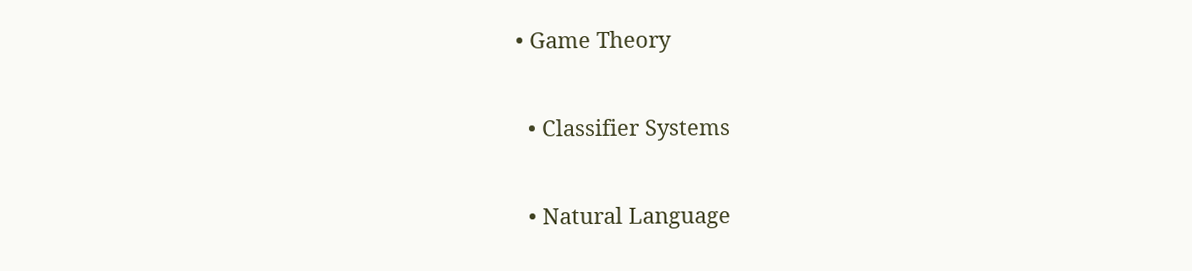• Game Theory

  • Classifier Systems

  • Natural Language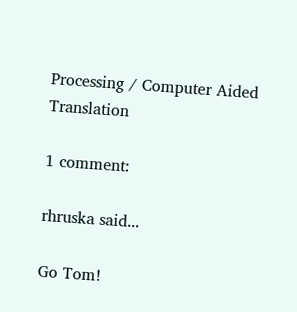Processing / Computer Aided Translation

1 comment:

rhruska said...

Go Tom!